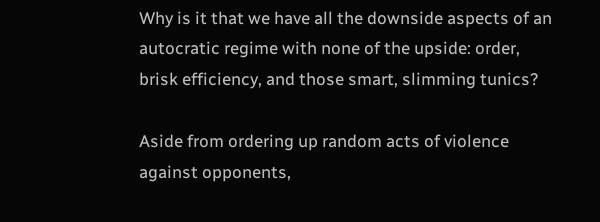Why is it that we have all the downside aspects of an autocratic regime with none of the upside: order, brisk efficiency, and those smart, slimming tunics?

Aside from ordering up random acts of violence against opponents,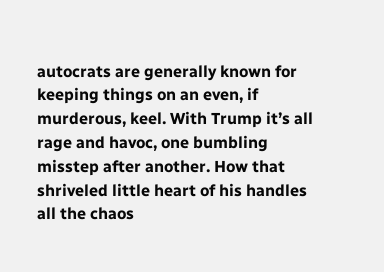autocrats are generally known for keeping things on an even, if murderous, keel. With Trump it’s all rage and havoc, one bumbling misstep after another. How that shriveled little heart of his handles all the chaos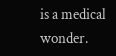is a medical wonder.